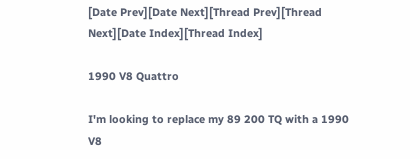[Date Prev][Date Next][Thread Prev][Thread Next][Date Index][Thread Index]

1990 V8 Quattro

I'm looking to replace my 89 200 TQ with a 1990 V8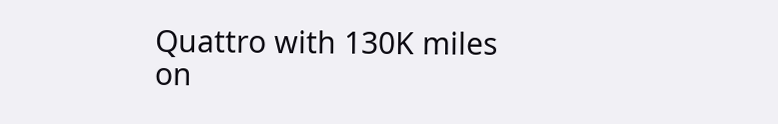Quattro with 130K miles
on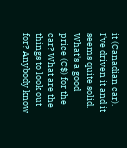it (Canadian car). I've driven it and it seems quite solid. What's a good
price (C$) for the car? What are the things to look out for? Anybody know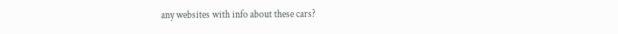any websites with info about these cars?